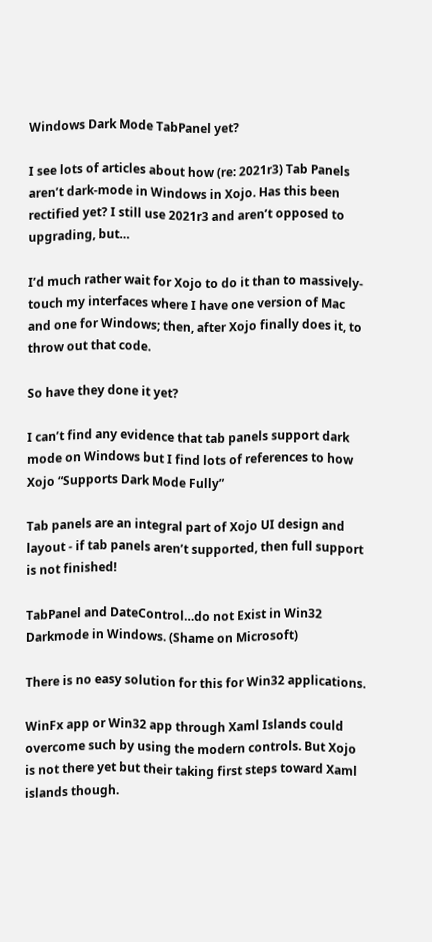Windows Dark Mode TabPanel yet?

I see lots of articles about how (re: 2021r3) Tab Panels aren’t dark-mode in Windows in Xojo. Has this been rectified yet? I still use 2021r3 and aren’t opposed to upgrading, but…

I’d much rather wait for Xojo to do it than to massively-touch my interfaces where I have one version of Mac and one for Windows; then, after Xojo finally does it, to throw out that code.

So have they done it yet?

I can’t find any evidence that tab panels support dark mode on Windows but I find lots of references to how Xojo “Supports Dark Mode Fully”

Tab panels are an integral part of Xojo UI design and layout - if tab panels aren’t supported, then full support is not finished!

TabPanel and DateControl…do not Exist in Win32 Darkmode in Windows. (Shame on Microsoft)

There is no easy solution for this for Win32 applications.

WinFx app or Win32 app through Xaml Islands could overcome such by using the modern controls. But Xojo is not there yet but their taking first steps toward Xaml islands though.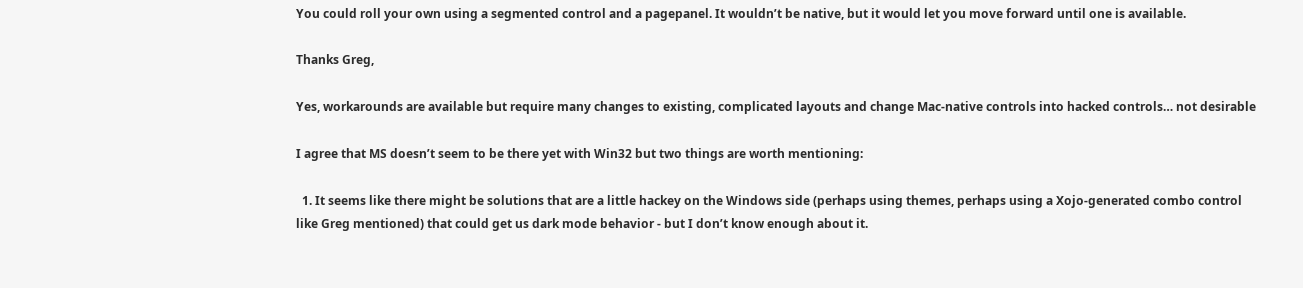You could roll your own using a segmented control and a pagepanel. It wouldn’t be native, but it would let you move forward until one is available.

Thanks Greg,

Yes, workarounds are available but require many changes to existing, complicated layouts and change Mac-native controls into hacked controls… not desirable

I agree that MS doesn’t seem to be there yet with Win32 but two things are worth mentioning:

  1. It seems like there might be solutions that are a little hackey on the Windows side (perhaps using themes, perhaps using a Xojo-generated combo control like Greg mentioned) that could get us dark mode behavior - but I don’t know enough about it.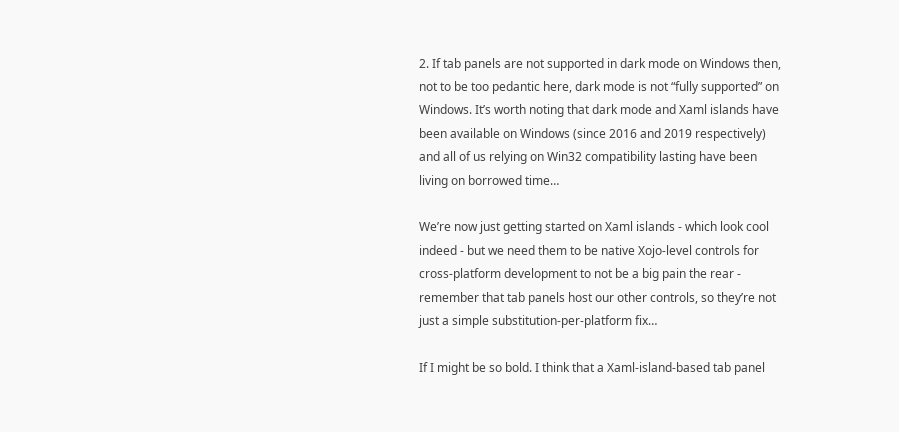2. If tab panels are not supported in dark mode on Windows then, not to be too pedantic here, dark mode is not “fully supported” on Windows. It’s worth noting that dark mode and Xaml islands have been available on Windows (since 2016 and 2019 respectively) and all of us relying on Win32 compatibility lasting have been living on borrowed time…

We’re now just getting started on Xaml islands - which look cool indeed - but we need them to be native Xojo-level controls for cross-platform development to not be a big pain the rear - remember that tab panels host our other controls, so they’re not just a simple substitution-per-platform fix…

If I might be so bold. I think that a Xaml-island-based tab panel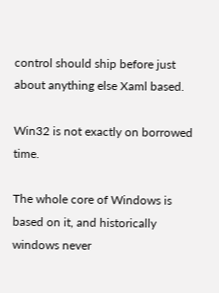control should ship before just about anything else Xaml based.

Win32 is not exactly on borrowed time.

The whole core of Windows is based on it, and historically windows never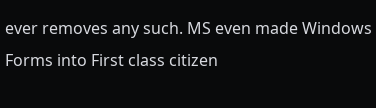ever removes any such. MS even made Windows Forms into First class citizen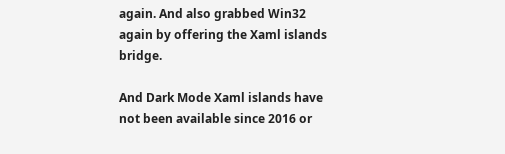again. And also grabbed Win32 again by offering the Xaml islands bridge.

And Dark Mode Xaml islands have not been available since 2016 or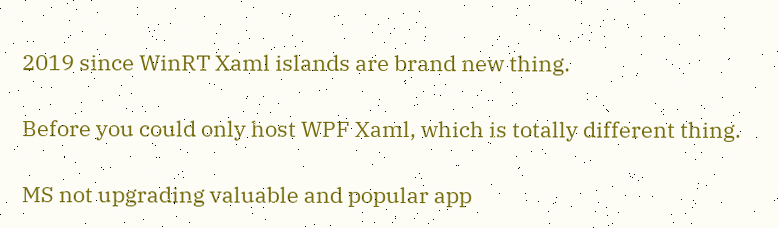2019 since WinRT Xaml islands are brand new thing.

Before you could only host WPF Xaml, which is totally different thing.

MS not upgrading valuable and popular app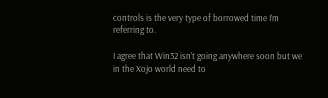controls is the very type of borrowed time I’m referring to.

I agree that Win32 isn’t going anywhere soon but we in the Xojo world need to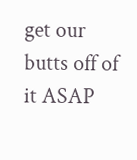get our butts off of it ASAP